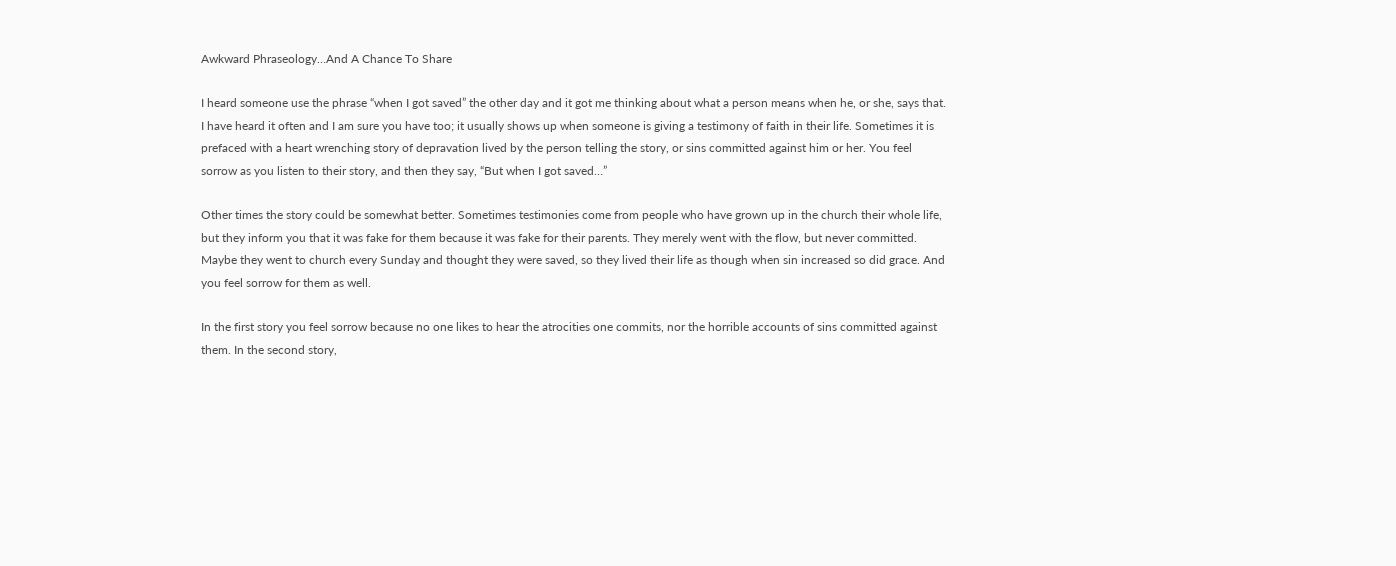Awkward Phraseology…And A Chance To Share

I heard someone use the phrase “when I got saved” the other day and it got me thinking about what a person means when he, or she, says that. I have heard it often and I am sure you have too; it usually shows up when someone is giving a testimony of faith in their life. Sometimes it is prefaced with a heart wrenching story of depravation lived by the person telling the story, or sins committed against him or her. You feel sorrow as you listen to their story, and then they say, “But when I got saved…”

Other times the story could be somewhat better. Sometimes testimonies come from people who have grown up in the church their whole life, but they inform you that it was fake for them because it was fake for their parents. They merely went with the flow, but never committed. Maybe they went to church every Sunday and thought they were saved, so they lived their life as though when sin increased so did grace. And you feel sorrow for them as well.

In the first story you feel sorrow because no one likes to hear the atrocities one commits, nor the horrible accounts of sins committed against them. In the second story,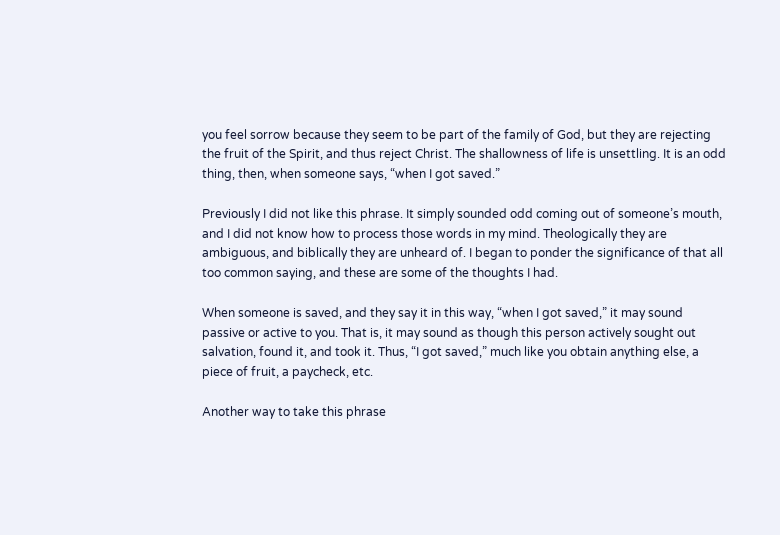you feel sorrow because they seem to be part of the family of God, but they are rejecting the fruit of the Spirit, and thus reject Christ. The shallowness of life is unsettling. It is an odd thing, then, when someone says, “when I got saved.”

Previously I did not like this phrase. It simply sounded odd coming out of someone’s mouth, and I did not know how to process those words in my mind. Theologically they are ambiguous, and biblically they are unheard of. I began to ponder the significance of that all too common saying, and these are some of the thoughts I had.

When someone is saved, and they say it in this way, “when I got saved,” it may sound passive or active to you. That is, it may sound as though this person actively sought out salvation, found it, and took it. Thus, “I got saved,” much like you obtain anything else, a piece of fruit, a paycheck, etc.

Another way to take this phrase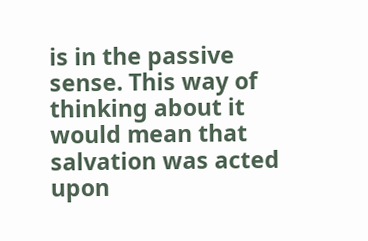is in the passive sense. This way of thinking about it would mean that salvation was acted upon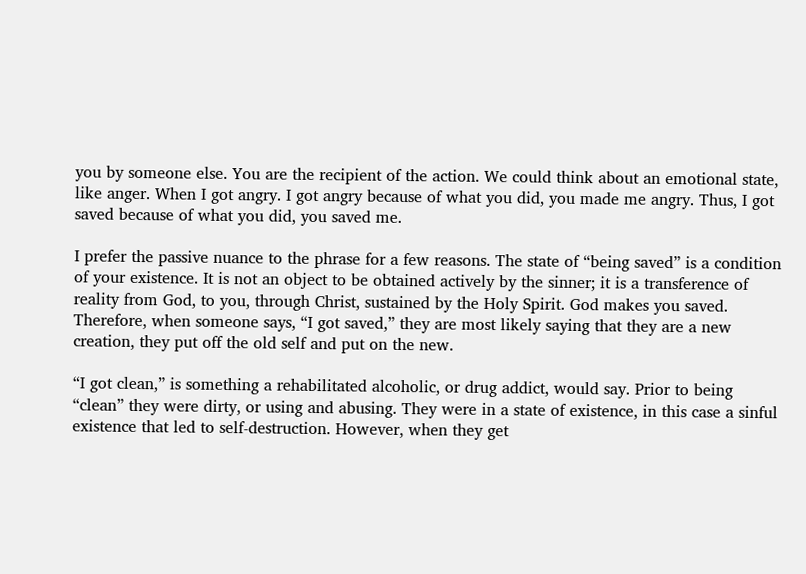you by someone else. You are the recipient of the action. We could think about an emotional state, like anger. When I got angry. I got angry because of what you did, you made me angry. Thus, I got saved because of what you did, you saved me.

I prefer the passive nuance to the phrase for a few reasons. The state of “being saved” is a condition of your existence. It is not an object to be obtained actively by the sinner; it is a transference of reality from God, to you, through Christ, sustained by the Holy Spirit. God makes you saved. Therefore, when someone says, “I got saved,” they are most likely saying that they are a new creation, they put off the old self and put on the new.

“I got clean,” is something a rehabilitated alcoholic, or drug addict, would say. Prior to being “clean” they were dirty, or using and abusing. They were in a state of existence, in this case a sinful existence that led to self-destruction. However, when they get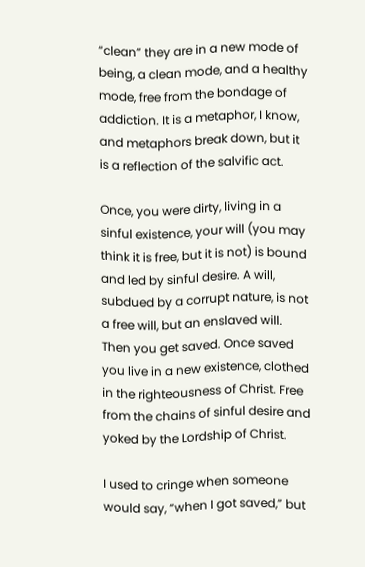“clean” they are in a new mode of being, a clean mode, and a healthy mode, free from the bondage of addiction. It is a metaphor, I know, and metaphors break down, but it is a reflection of the salvific act.

Once, you were dirty, living in a sinful existence, your will (you may think it is free, but it is not) is bound and led by sinful desire. A will, subdued by a corrupt nature, is not a free will, but an enslaved will. Then you get saved. Once saved you live in a new existence, clothed in the righteousness of Christ. Free from the chains of sinful desire and yoked by the Lordship of Christ.

I used to cringe when someone would say, “when I got saved,” but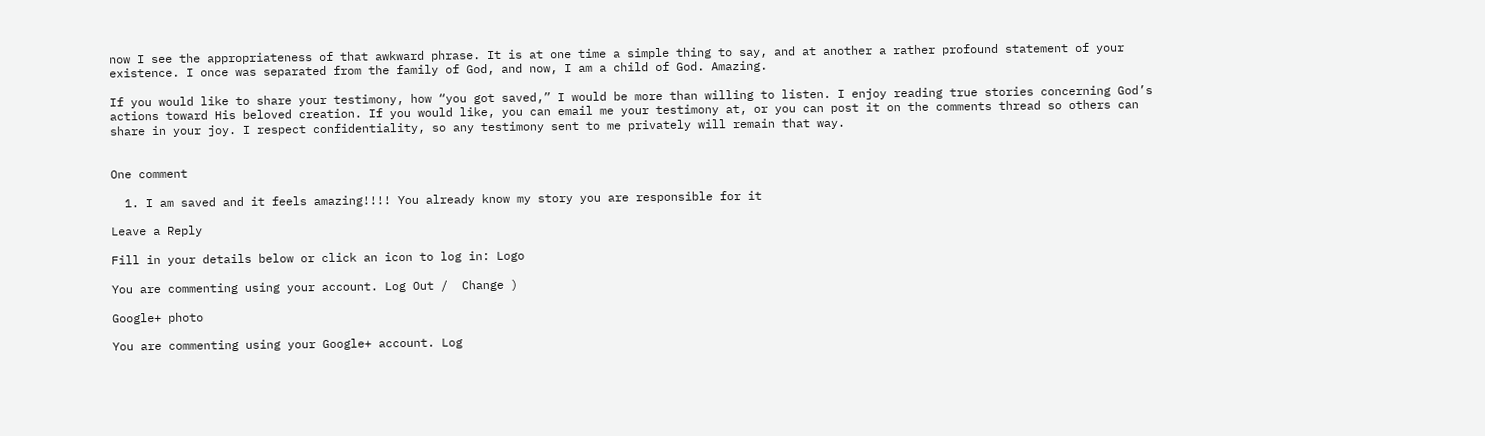now I see the appropriateness of that awkward phrase. It is at one time a simple thing to say, and at another a rather profound statement of your existence. I once was separated from the family of God, and now, I am a child of God. Amazing.

If you would like to share your testimony, how “you got saved,” I would be more than willing to listen. I enjoy reading true stories concerning God’s actions toward His beloved creation. If you would like, you can email me your testimony at, or you can post it on the comments thread so others can share in your joy. I respect confidentiality, so any testimony sent to me privately will remain that way.


One comment

  1. I am saved and it feels amazing!!!! You already know my story you are responsible for it

Leave a Reply

Fill in your details below or click an icon to log in: Logo

You are commenting using your account. Log Out /  Change )

Google+ photo

You are commenting using your Google+ account. Log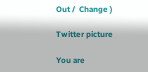Out /  Change )

Twitter picture

You are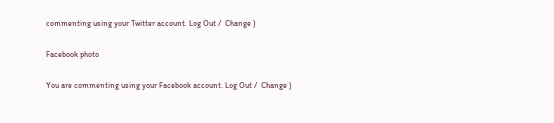commenting using your Twitter account. Log Out /  Change )

Facebook photo

You are commenting using your Facebook account. Log Out /  Change )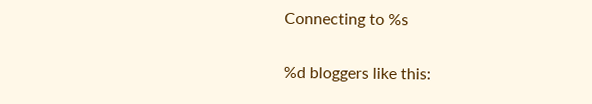Connecting to %s

%d bloggers like this: